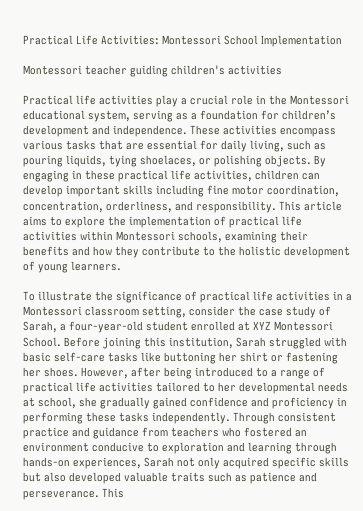Practical Life Activities: Montessori School Implementation

Montessori teacher guiding children's activities

Practical life activities play a crucial role in the Montessori educational system, serving as a foundation for children’s development and independence. These activities encompass various tasks that are essential for daily living, such as pouring liquids, tying shoelaces, or polishing objects. By engaging in these practical life activities, children can develop important skills including fine motor coordination, concentration, orderliness, and responsibility. This article aims to explore the implementation of practical life activities within Montessori schools, examining their benefits and how they contribute to the holistic development of young learners.

To illustrate the significance of practical life activities in a Montessori classroom setting, consider the case study of Sarah, a four-year-old student enrolled at XYZ Montessori School. Before joining this institution, Sarah struggled with basic self-care tasks like buttoning her shirt or fastening her shoes. However, after being introduced to a range of practical life activities tailored to her developmental needs at school, she gradually gained confidence and proficiency in performing these tasks independently. Through consistent practice and guidance from teachers who fostered an environment conducive to exploration and learning through hands-on experiences, Sarah not only acquired specific skills but also developed valuable traits such as patience and perseverance. This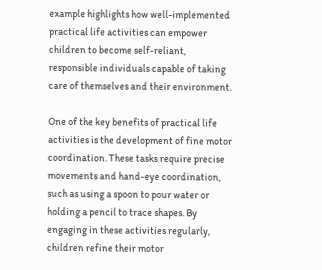example highlights how well-implemented practical life activities can empower children to become self-reliant, responsible individuals capable of taking care of themselves and their environment.

One of the key benefits of practical life activities is the development of fine motor coordination. These tasks require precise movements and hand-eye coordination, such as using a spoon to pour water or holding a pencil to trace shapes. By engaging in these activities regularly, children refine their motor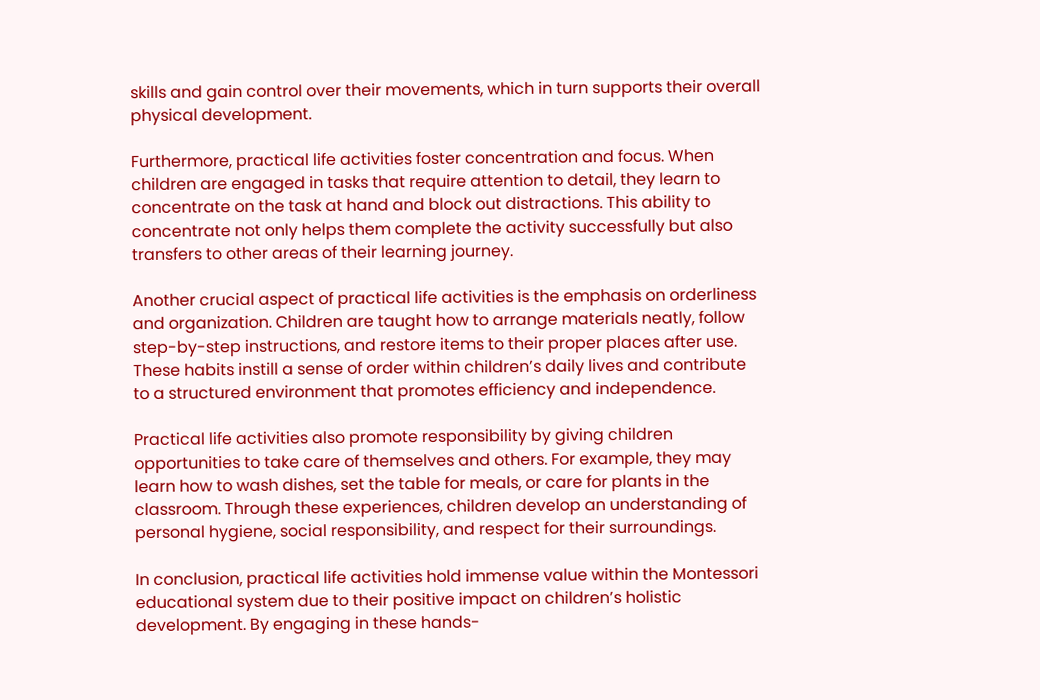skills and gain control over their movements, which in turn supports their overall physical development.

Furthermore, practical life activities foster concentration and focus. When children are engaged in tasks that require attention to detail, they learn to concentrate on the task at hand and block out distractions. This ability to concentrate not only helps them complete the activity successfully but also transfers to other areas of their learning journey.

Another crucial aspect of practical life activities is the emphasis on orderliness and organization. Children are taught how to arrange materials neatly, follow step-by-step instructions, and restore items to their proper places after use. These habits instill a sense of order within children’s daily lives and contribute to a structured environment that promotes efficiency and independence.

Practical life activities also promote responsibility by giving children opportunities to take care of themselves and others. For example, they may learn how to wash dishes, set the table for meals, or care for plants in the classroom. Through these experiences, children develop an understanding of personal hygiene, social responsibility, and respect for their surroundings.

In conclusion, practical life activities hold immense value within the Montessori educational system due to their positive impact on children’s holistic development. By engaging in these hands-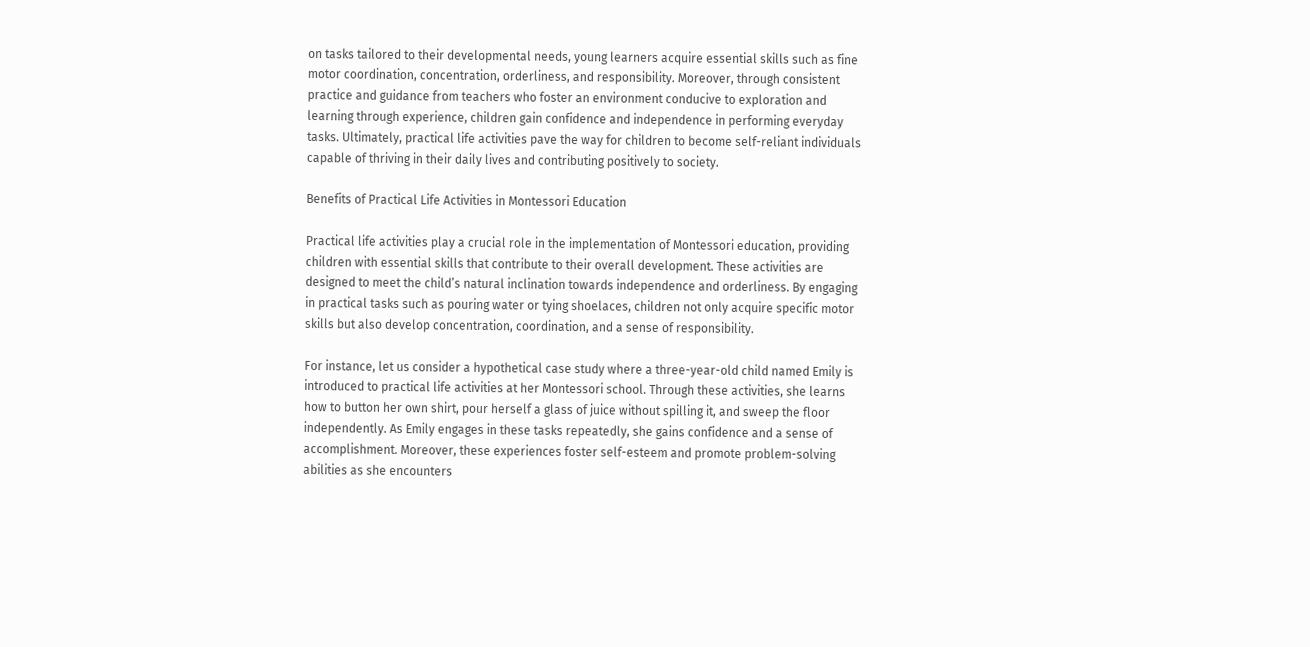on tasks tailored to their developmental needs, young learners acquire essential skills such as fine motor coordination, concentration, orderliness, and responsibility. Moreover, through consistent practice and guidance from teachers who foster an environment conducive to exploration and learning through experience, children gain confidence and independence in performing everyday tasks. Ultimately, practical life activities pave the way for children to become self-reliant individuals capable of thriving in their daily lives and contributing positively to society.

Benefits of Practical Life Activities in Montessori Education

Practical life activities play a crucial role in the implementation of Montessori education, providing children with essential skills that contribute to their overall development. These activities are designed to meet the child’s natural inclination towards independence and orderliness. By engaging in practical tasks such as pouring water or tying shoelaces, children not only acquire specific motor skills but also develop concentration, coordination, and a sense of responsibility.

For instance, let us consider a hypothetical case study where a three-year-old child named Emily is introduced to practical life activities at her Montessori school. Through these activities, she learns how to button her own shirt, pour herself a glass of juice without spilling it, and sweep the floor independently. As Emily engages in these tasks repeatedly, she gains confidence and a sense of accomplishment. Moreover, these experiences foster self-esteem and promote problem-solving abilities as she encounters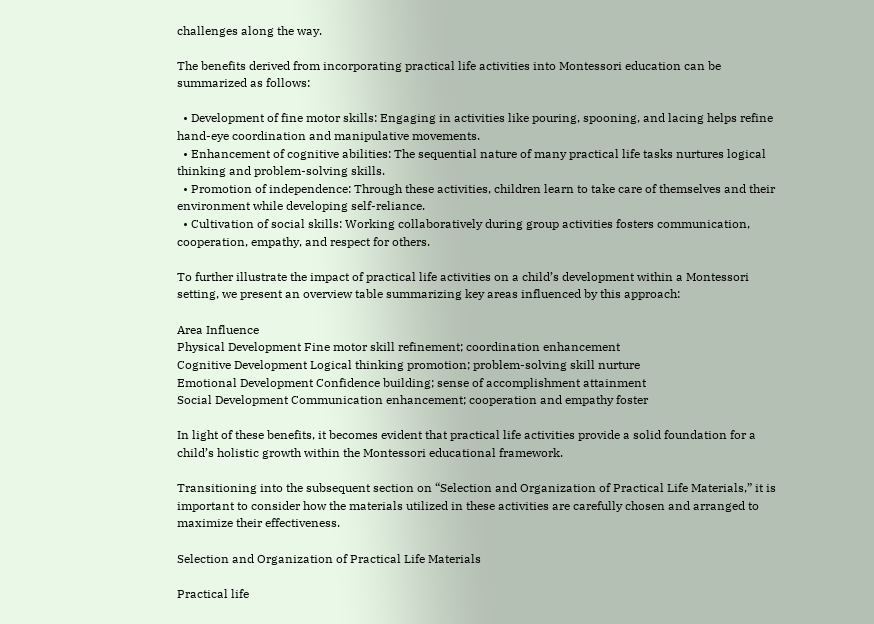challenges along the way.

The benefits derived from incorporating practical life activities into Montessori education can be summarized as follows:

  • Development of fine motor skills: Engaging in activities like pouring, spooning, and lacing helps refine hand-eye coordination and manipulative movements.
  • Enhancement of cognitive abilities: The sequential nature of many practical life tasks nurtures logical thinking and problem-solving skills.
  • Promotion of independence: Through these activities, children learn to take care of themselves and their environment while developing self-reliance.
  • Cultivation of social skills: Working collaboratively during group activities fosters communication, cooperation, empathy, and respect for others.

To further illustrate the impact of practical life activities on a child’s development within a Montessori setting, we present an overview table summarizing key areas influenced by this approach:

Area Influence
Physical Development Fine motor skill refinement; coordination enhancement
Cognitive Development Logical thinking promotion; problem-solving skill nurture
Emotional Development Confidence building; sense of accomplishment attainment
Social Development Communication enhancement; cooperation and empathy foster

In light of these benefits, it becomes evident that practical life activities provide a solid foundation for a child’s holistic growth within the Montessori educational framework.

Transitioning into the subsequent section on “Selection and Organization of Practical Life Materials,” it is important to consider how the materials utilized in these activities are carefully chosen and arranged to maximize their effectiveness.

Selection and Organization of Practical Life Materials

Practical life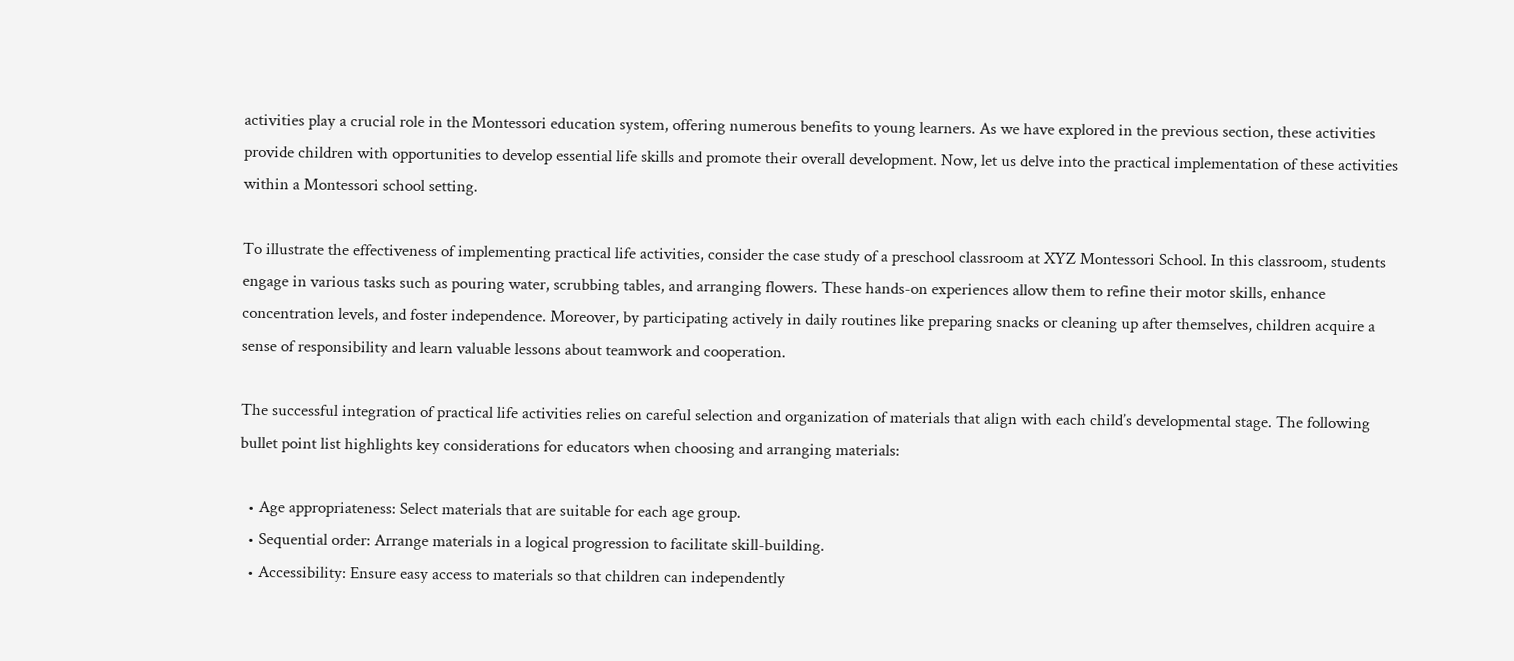activities play a crucial role in the Montessori education system, offering numerous benefits to young learners. As we have explored in the previous section, these activities provide children with opportunities to develop essential life skills and promote their overall development. Now, let us delve into the practical implementation of these activities within a Montessori school setting.

To illustrate the effectiveness of implementing practical life activities, consider the case study of a preschool classroom at XYZ Montessori School. In this classroom, students engage in various tasks such as pouring water, scrubbing tables, and arranging flowers. These hands-on experiences allow them to refine their motor skills, enhance concentration levels, and foster independence. Moreover, by participating actively in daily routines like preparing snacks or cleaning up after themselves, children acquire a sense of responsibility and learn valuable lessons about teamwork and cooperation.

The successful integration of practical life activities relies on careful selection and organization of materials that align with each child’s developmental stage. The following bullet point list highlights key considerations for educators when choosing and arranging materials:

  • Age appropriateness: Select materials that are suitable for each age group.
  • Sequential order: Arrange materials in a logical progression to facilitate skill-building.
  • Accessibility: Ensure easy access to materials so that children can independently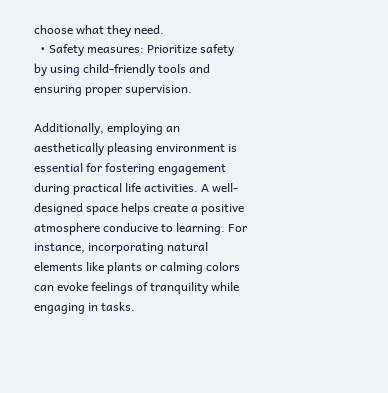choose what they need.
  • Safety measures: Prioritize safety by using child-friendly tools and ensuring proper supervision.

Additionally, employing an aesthetically pleasing environment is essential for fostering engagement during practical life activities. A well-designed space helps create a positive atmosphere conducive to learning. For instance, incorporating natural elements like plants or calming colors can evoke feelings of tranquility while engaging in tasks.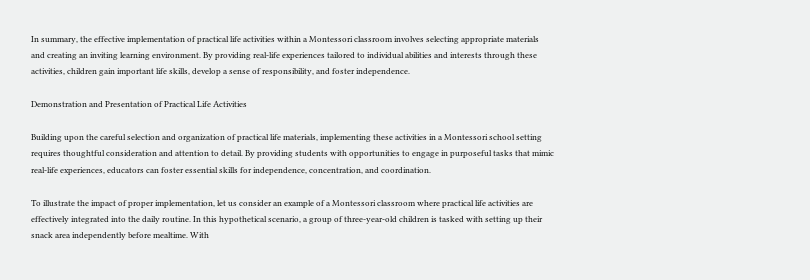In summary, the effective implementation of practical life activities within a Montessori classroom involves selecting appropriate materials and creating an inviting learning environment. By providing real-life experiences tailored to individual abilities and interests through these activities, children gain important life skills, develop a sense of responsibility, and foster independence.

Demonstration and Presentation of Practical Life Activities

Building upon the careful selection and organization of practical life materials, implementing these activities in a Montessori school setting requires thoughtful consideration and attention to detail. By providing students with opportunities to engage in purposeful tasks that mimic real-life experiences, educators can foster essential skills for independence, concentration, and coordination.

To illustrate the impact of proper implementation, let us consider an example of a Montessori classroom where practical life activities are effectively integrated into the daily routine. In this hypothetical scenario, a group of three-year-old children is tasked with setting up their snack area independently before mealtime. With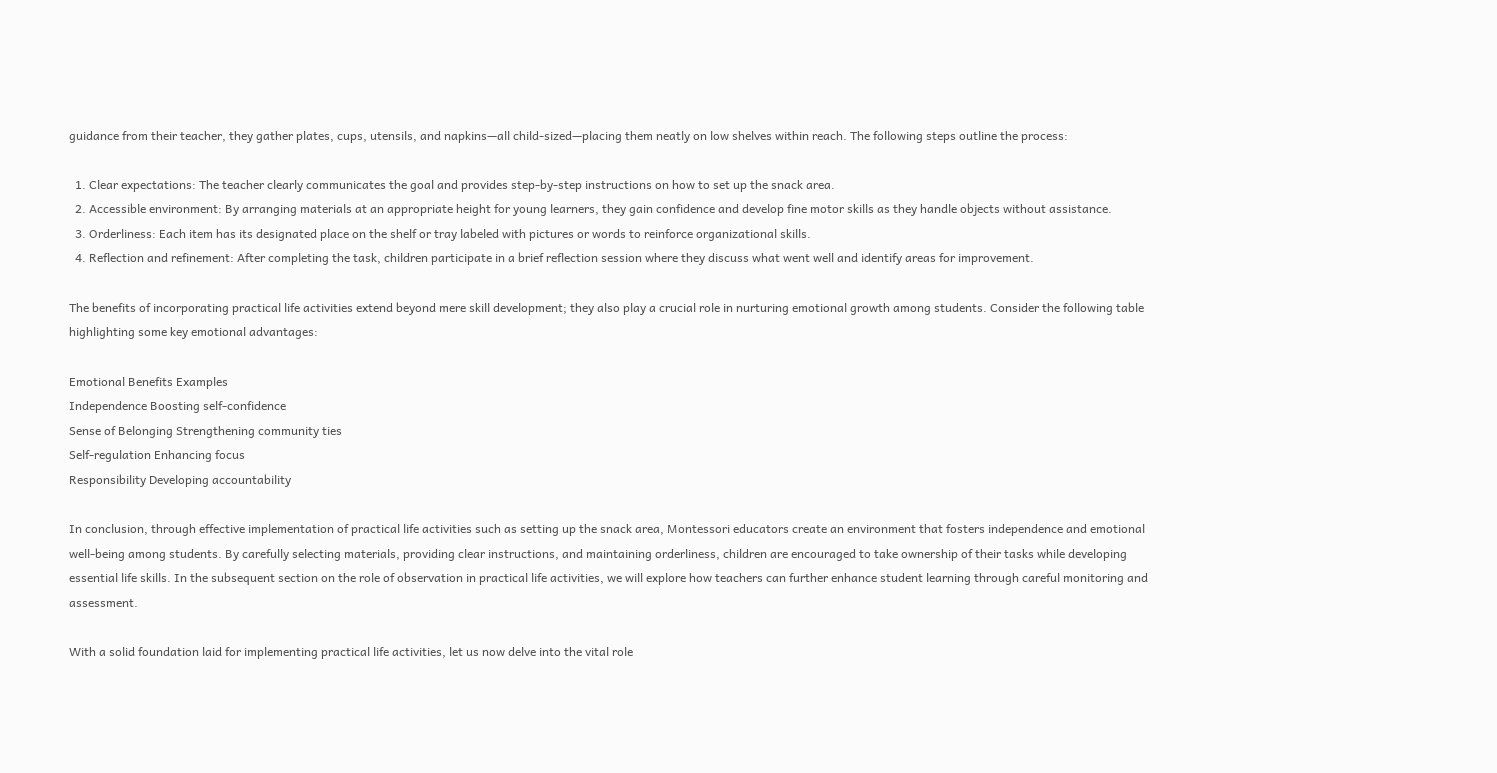guidance from their teacher, they gather plates, cups, utensils, and napkins—all child-sized—placing them neatly on low shelves within reach. The following steps outline the process:

  1. Clear expectations: The teacher clearly communicates the goal and provides step-by-step instructions on how to set up the snack area.
  2. Accessible environment: By arranging materials at an appropriate height for young learners, they gain confidence and develop fine motor skills as they handle objects without assistance.
  3. Orderliness: Each item has its designated place on the shelf or tray labeled with pictures or words to reinforce organizational skills.
  4. Reflection and refinement: After completing the task, children participate in a brief reflection session where they discuss what went well and identify areas for improvement.

The benefits of incorporating practical life activities extend beyond mere skill development; they also play a crucial role in nurturing emotional growth among students. Consider the following table highlighting some key emotional advantages:

Emotional Benefits Examples
Independence Boosting self-confidence
Sense of Belonging Strengthening community ties
Self-regulation Enhancing focus
Responsibility Developing accountability

In conclusion, through effective implementation of practical life activities such as setting up the snack area, Montessori educators create an environment that fosters independence and emotional well-being among students. By carefully selecting materials, providing clear instructions, and maintaining orderliness, children are encouraged to take ownership of their tasks while developing essential life skills. In the subsequent section on the role of observation in practical life activities, we will explore how teachers can further enhance student learning through careful monitoring and assessment.

With a solid foundation laid for implementing practical life activities, let us now delve into the vital role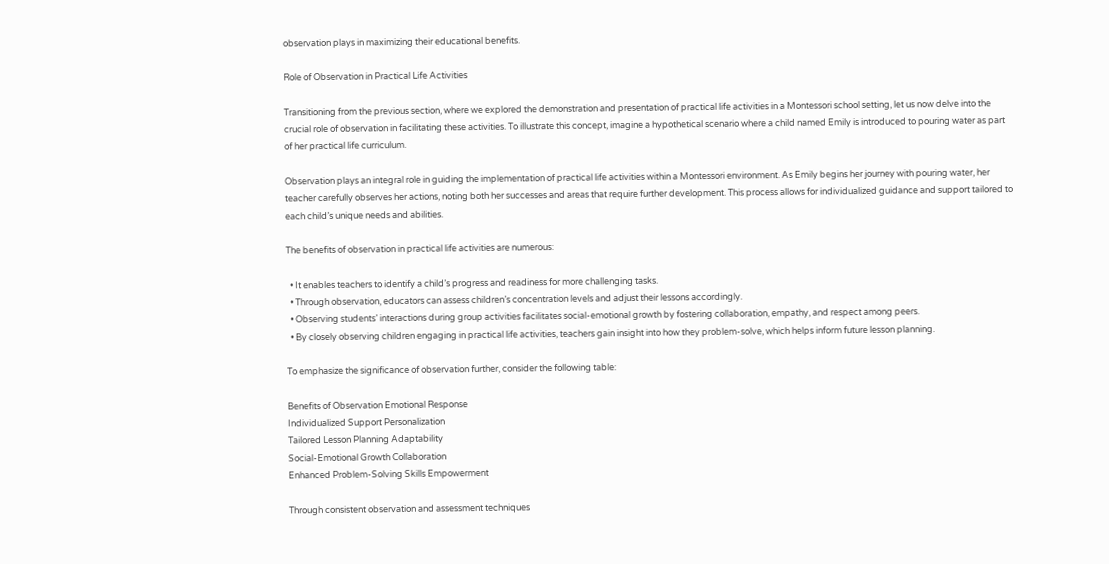observation plays in maximizing their educational benefits.

Role of Observation in Practical Life Activities

Transitioning from the previous section, where we explored the demonstration and presentation of practical life activities in a Montessori school setting, let us now delve into the crucial role of observation in facilitating these activities. To illustrate this concept, imagine a hypothetical scenario where a child named Emily is introduced to pouring water as part of her practical life curriculum.

Observation plays an integral role in guiding the implementation of practical life activities within a Montessori environment. As Emily begins her journey with pouring water, her teacher carefully observes her actions, noting both her successes and areas that require further development. This process allows for individualized guidance and support tailored to each child’s unique needs and abilities.

The benefits of observation in practical life activities are numerous:

  • It enables teachers to identify a child’s progress and readiness for more challenging tasks.
  • Through observation, educators can assess children’s concentration levels and adjust their lessons accordingly.
  • Observing students’ interactions during group activities facilitates social-emotional growth by fostering collaboration, empathy, and respect among peers.
  • By closely observing children engaging in practical life activities, teachers gain insight into how they problem-solve, which helps inform future lesson planning.

To emphasize the significance of observation further, consider the following table:

Benefits of Observation Emotional Response
Individualized Support Personalization
Tailored Lesson Planning Adaptability
Social-Emotional Growth Collaboration
Enhanced Problem-Solving Skills Empowerment

Through consistent observation and assessment techniques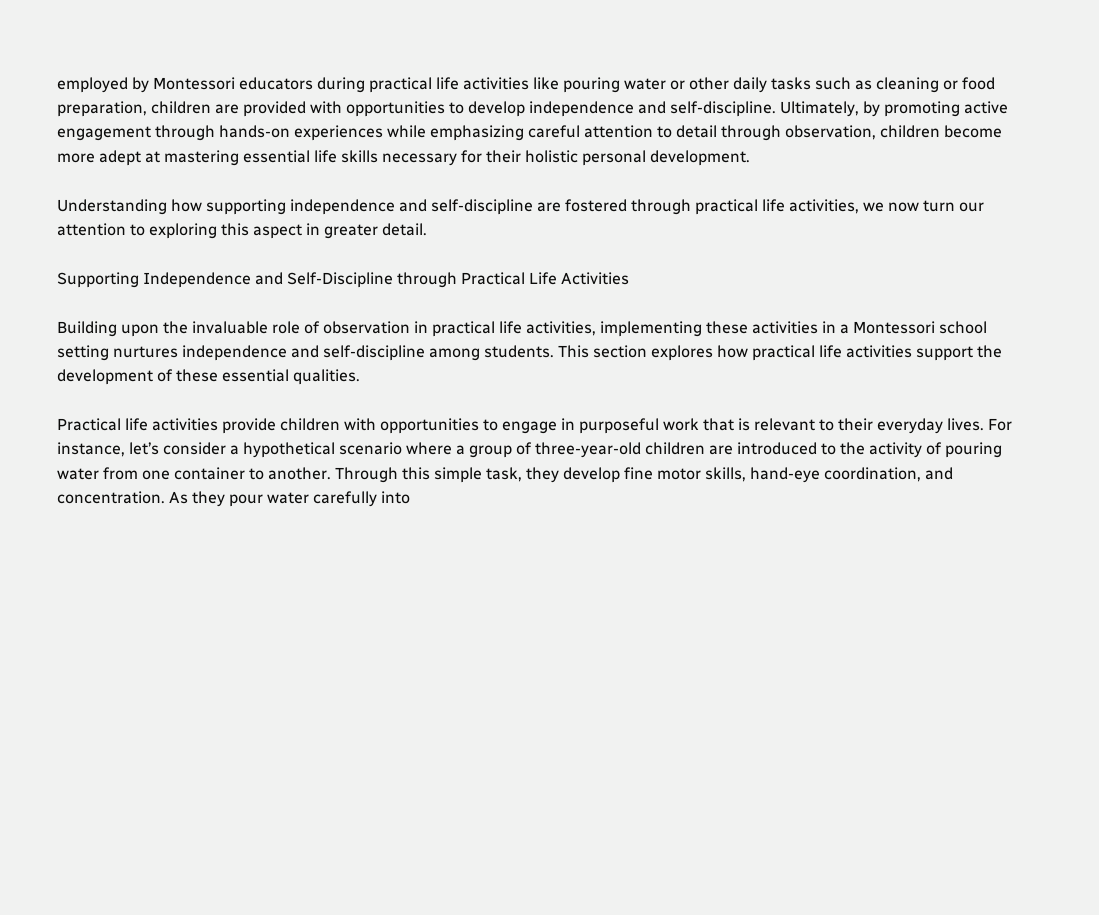employed by Montessori educators during practical life activities like pouring water or other daily tasks such as cleaning or food preparation, children are provided with opportunities to develop independence and self-discipline. Ultimately, by promoting active engagement through hands-on experiences while emphasizing careful attention to detail through observation, children become more adept at mastering essential life skills necessary for their holistic personal development.

Understanding how supporting independence and self-discipline are fostered through practical life activities, we now turn our attention to exploring this aspect in greater detail.

Supporting Independence and Self-Discipline through Practical Life Activities

Building upon the invaluable role of observation in practical life activities, implementing these activities in a Montessori school setting nurtures independence and self-discipline among students. This section explores how practical life activities support the development of these essential qualities.

Practical life activities provide children with opportunities to engage in purposeful work that is relevant to their everyday lives. For instance, let’s consider a hypothetical scenario where a group of three-year-old children are introduced to the activity of pouring water from one container to another. Through this simple task, they develop fine motor skills, hand-eye coordination, and concentration. As they pour water carefully into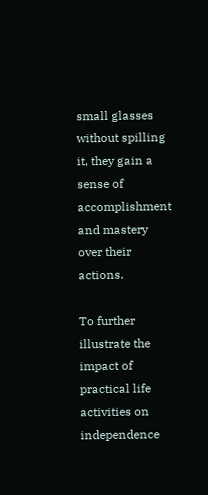small glasses without spilling it, they gain a sense of accomplishment and mastery over their actions.

To further illustrate the impact of practical life activities on independence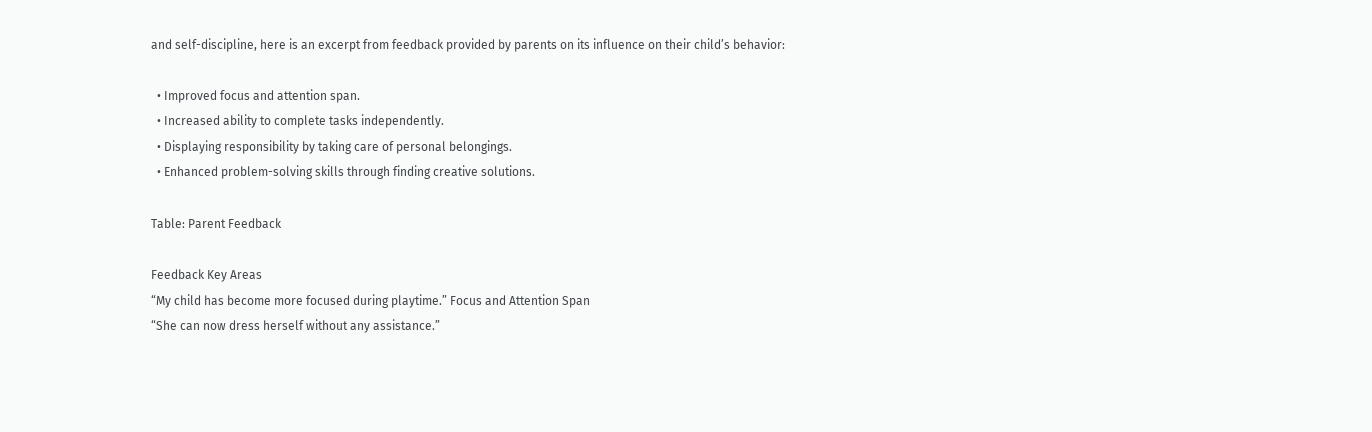and self-discipline, here is an excerpt from feedback provided by parents on its influence on their child’s behavior:

  • Improved focus and attention span.
  • Increased ability to complete tasks independently.
  • Displaying responsibility by taking care of personal belongings.
  • Enhanced problem-solving skills through finding creative solutions.

Table: Parent Feedback

Feedback Key Areas
“My child has become more focused during playtime.” Focus and Attention Span
“She can now dress herself without any assistance.”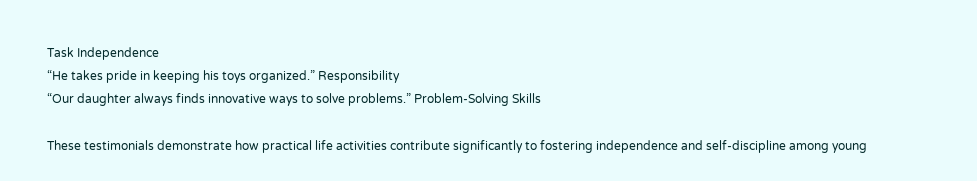Task Independence
“He takes pride in keeping his toys organized.” Responsibility
“Our daughter always finds innovative ways to solve problems.” Problem-Solving Skills

These testimonials demonstrate how practical life activities contribute significantly to fostering independence and self-discipline among young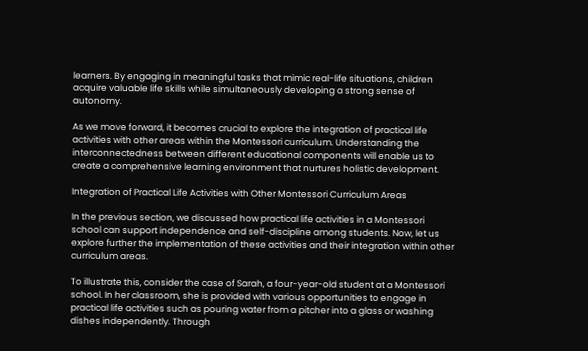learners. By engaging in meaningful tasks that mimic real-life situations, children acquire valuable life skills while simultaneously developing a strong sense of autonomy.

As we move forward, it becomes crucial to explore the integration of practical life activities with other areas within the Montessori curriculum. Understanding the interconnectedness between different educational components will enable us to create a comprehensive learning environment that nurtures holistic development.

Integration of Practical Life Activities with Other Montessori Curriculum Areas

In the previous section, we discussed how practical life activities in a Montessori school can support independence and self-discipline among students. Now, let us explore further the implementation of these activities and their integration within other curriculum areas.

To illustrate this, consider the case of Sarah, a four-year-old student at a Montessori school. In her classroom, she is provided with various opportunities to engage in practical life activities such as pouring water from a pitcher into a glass or washing dishes independently. Through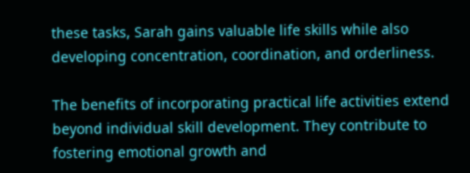these tasks, Sarah gains valuable life skills while also developing concentration, coordination, and orderliness.

The benefits of incorporating practical life activities extend beyond individual skill development. They contribute to fostering emotional growth and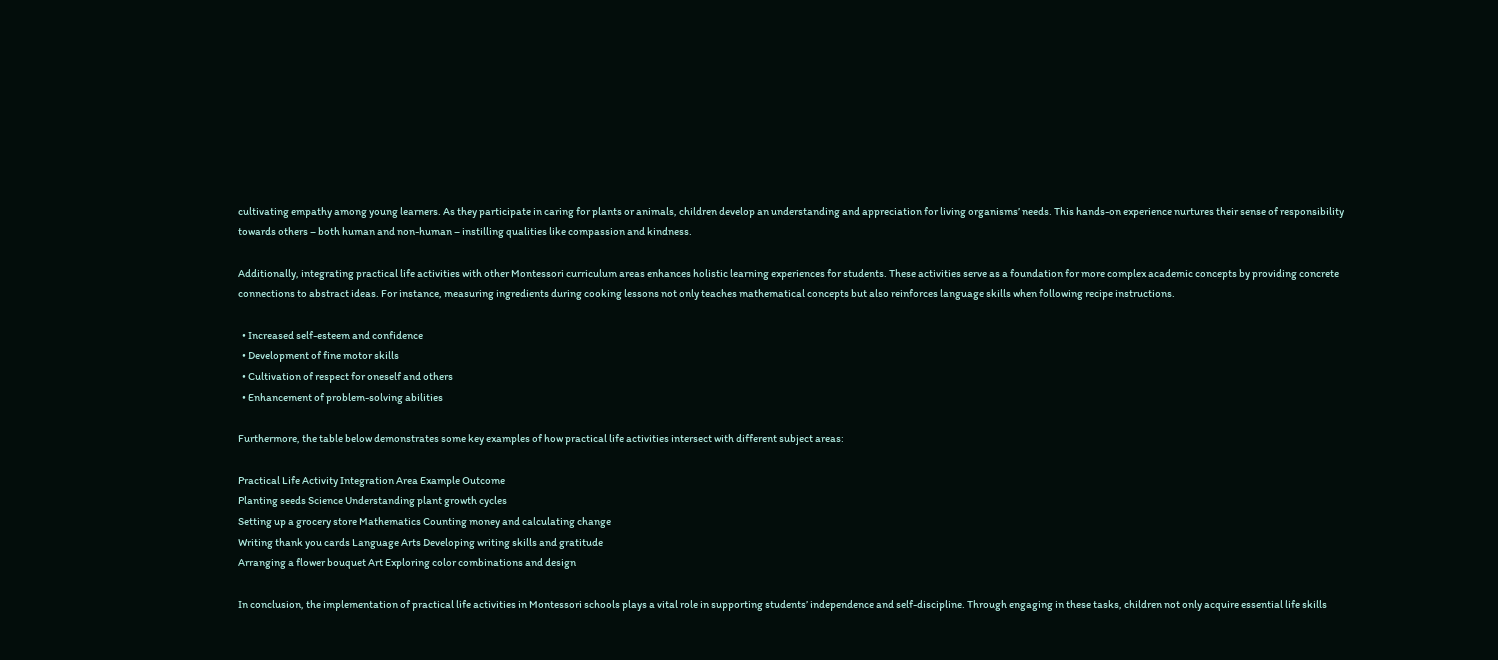cultivating empathy among young learners. As they participate in caring for plants or animals, children develop an understanding and appreciation for living organisms’ needs. This hands-on experience nurtures their sense of responsibility towards others – both human and non-human – instilling qualities like compassion and kindness.

Additionally, integrating practical life activities with other Montessori curriculum areas enhances holistic learning experiences for students. These activities serve as a foundation for more complex academic concepts by providing concrete connections to abstract ideas. For instance, measuring ingredients during cooking lessons not only teaches mathematical concepts but also reinforces language skills when following recipe instructions.

  • Increased self-esteem and confidence
  • Development of fine motor skills
  • Cultivation of respect for oneself and others
  • Enhancement of problem-solving abilities

Furthermore, the table below demonstrates some key examples of how practical life activities intersect with different subject areas:

Practical Life Activity Integration Area Example Outcome
Planting seeds Science Understanding plant growth cycles
Setting up a grocery store Mathematics Counting money and calculating change
Writing thank you cards Language Arts Developing writing skills and gratitude
Arranging a flower bouquet Art Exploring color combinations and design

In conclusion, the implementation of practical life activities in Montessori schools plays a vital role in supporting students’ independence and self-discipline. Through engaging in these tasks, children not only acquire essential life skills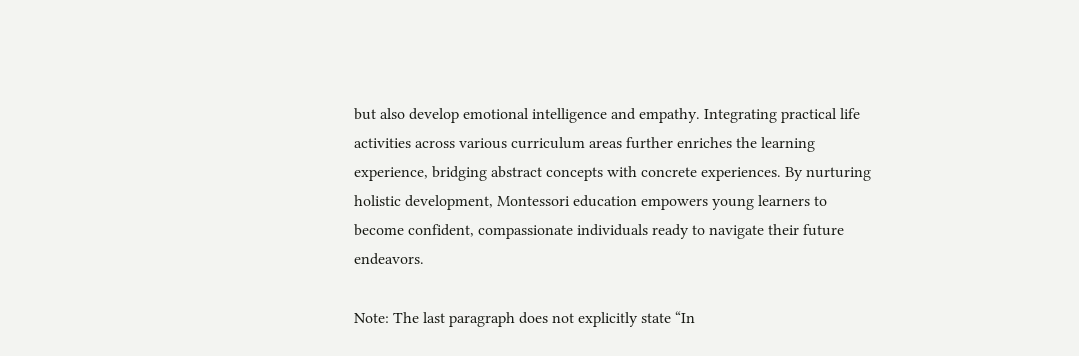but also develop emotional intelligence and empathy. Integrating practical life activities across various curriculum areas further enriches the learning experience, bridging abstract concepts with concrete experiences. By nurturing holistic development, Montessori education empowers young learners to become confident, compassionate individuals ready to navigate their future endeavors.

Note: The last paragraph does not explicitly state “In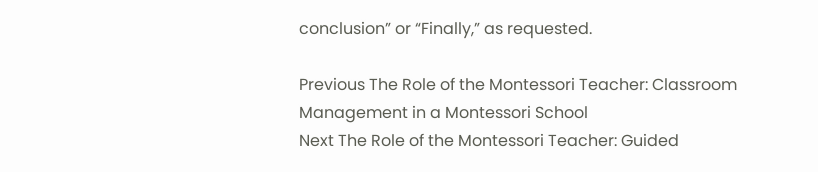conclusion” or “Finally,” as requested.

Previous The Role of the Montessori Teacher: Classroom Management in a Montessori School
Next The Role of the Montessori Teacher: Guided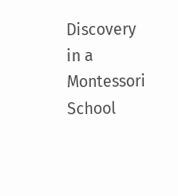Discovery in a Montessori School